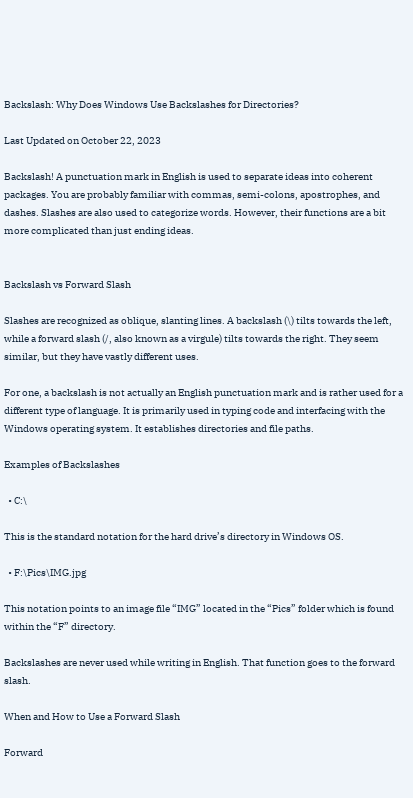Backslash: Why Does Windows Use Backslashes for Directories?

Last Updated on October 22, 2023

Backslash! A punctuation mark in English is used to separate ideas into coherent packages. You are probably familiar with commas, semi-colons, apostrophes, and dashes. Slashes are also used to categorize words. However, their functions are a bit more complicated than just ending ideas.


Backslash vs Forward Slash

Slashes are recognized as oblique, slanting lines. A backslash (\) tilts towards the left, while a forward slash (/, also known as a virgule) tilts towards the right. They seem similar, but they have vastly different uses.

For one, a backslash is not actually an English punctuation mark and is rather used for a different type of language. It is primarily used in typing code and interfacing with the Windows operating system. It establishes directories and file paths.

Examples of Backslashes

  • C:\

This is the standard notation for the hard drive’s directory in Windows OS.

  • F:\Pics\IMG.jpg

This notation points to an image file “IMG” located in the “Pics” folder which is found within the “F” directory.

Backslashes are never used while writing in English. That function goes to the forward slash.

When and How to Use a Forward Slash

Forward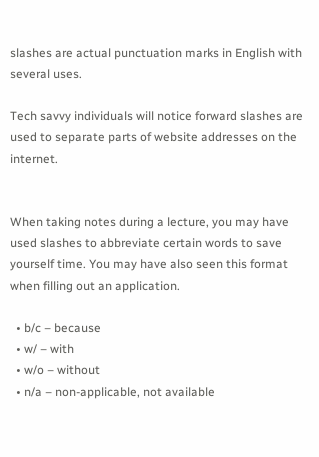slashes are actual punctuation marks in English with several uses.

Tech savvy individuals will notice forward slashes are used to separate parts of website addresses on the internet.


When taking notes during a lecture, you may have used slashes to abbreviate certain words to save yourself time. You may have also seen this format when filling out an application.

  • b/c – because
  • w/ – with
  • w/o – without
  • n/a – non-applicable, not available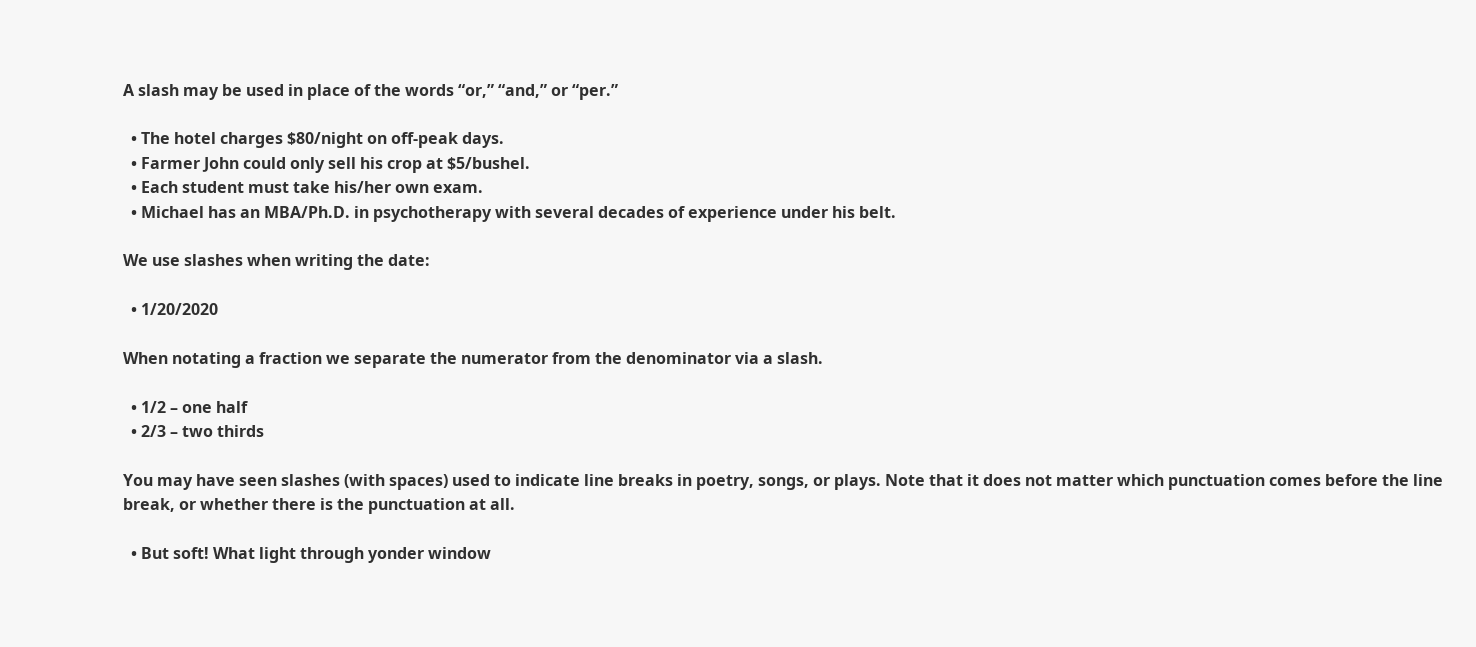A slash may be used in place of the words “or,” “and,” or “per.”

  • The hotel charges $80/night on off-peak days.
  • Farmer John could only sell his crop at $5/bushel.
  • Each student must take his/her own exam.
  • Michael has an MBA/Ph.D. in psychotherapy with several decades of experience under his belt.

We use slashes when writing the date:

  • 1/20/2020

When notating a fraction we separate the numerator from the denominator via a slash.

  • 1/2 – one half
  • 2/3 – two thirds

You may have seen slashes (with spaces) used to indicate line breaks in poetry, songs, or plays. Note that it does not matter which punctuation comes before the line break, or whether there is the punctuation at all.

  • But soft! What light through yonder window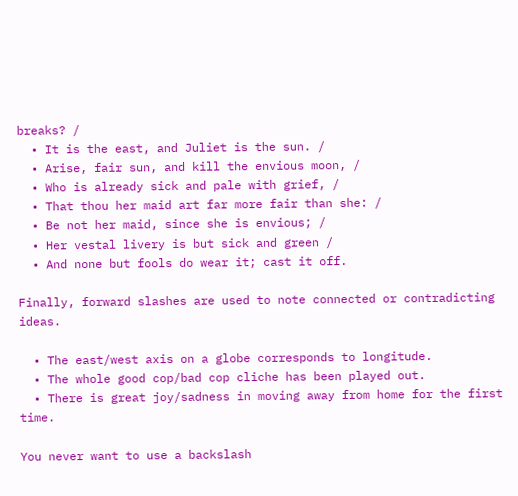breaks? /
  • It is the east, and Juliet is the sun. /
  • Arise, fair sun, and kill the envious moon, /
  • Who is already sick and pale with grief, /
  • That thou her maid art far more fair than she: /
  • Be not her maid, since she is envious; /
  • Her vestal livery is but sick and green /
  • And none but fools do wear it; cast it off.

Finally, forward slashes are used to note connected or contradicting ideas.

  • The east/west axis on a globe corresponds to longitude.
  • The whole good cop/bad cop cliche has been played out.
  • There is great joy/sadness in moving away from home for the first time.

You never want to use a backslash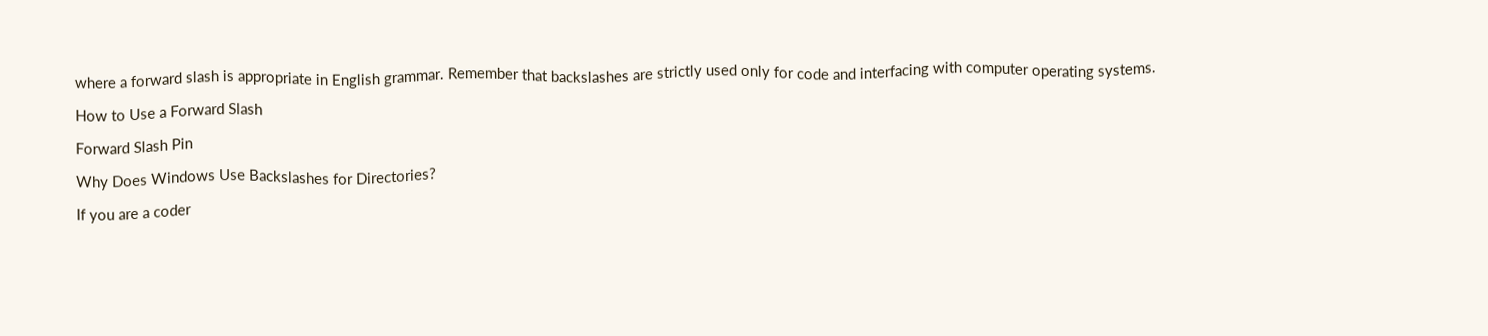where a forward slash is appropriate in English grammar. Remember that backslashes are strictly used only for code and interfacing with computer operating systems.

How to Use a Forward Slash

Forward Slash Pin

Why Does Windows Use Backslashes for Directories?

If you are a coder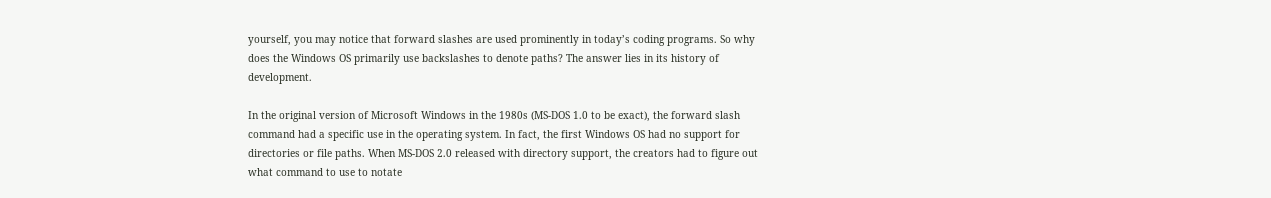yourself, you may notice that forward slashes are used prominently in today’s coding programs. So why does the Windows OS primarily use backslashes to denote paths? The answer lies in its history of development.

In the original version of Microsoft Windows in the 1980s (MS-DOS 1.0 to be exact), the forward slash command had a specific use in the operating system. In fact, the first Windows OS had no support for directories or file paths. When MS-DOS 2.0 released with directory support, the creators had to figure out what command to use to notate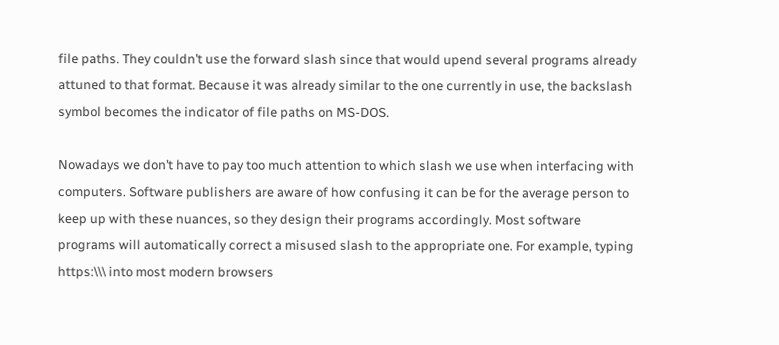file paths. They couldn’t use the forward slash since that would upend several programs already attuned to that format. Because it was already similar to the one currently in use, the backslash symbol becomes the indicator of file paths on MS-DOS.

Nowadays we don’t have to pay too much attention to which slash we use when interfacing with computers. Software publishers are aware of how confusing it can be for the average person to keep up with these nuances, so they design their programs accordingly. Most software programs will automatically correct a misused slash to the appropriate one. For example, typing https:\\\ into most modern browsers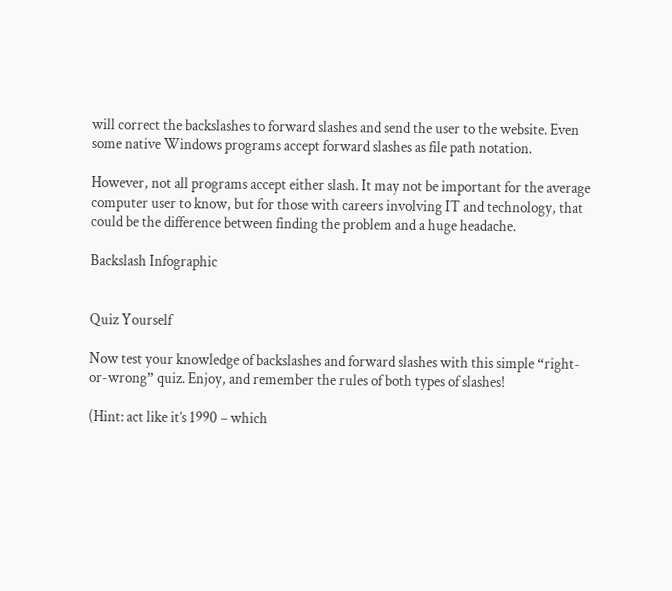will correct the backslashes to forward slashes and send the user to the website. Even some native Windows programs accept forward slashes as file path notation.

However, not all programs accept either slash. It may not be important for the average computer user to know, but for those with careers involving IT and technology, that could be the difference between finding the problem and a huge headache.

Backslash Infographic


Quiz Yourself

Now test your knowledge of backslashes and forward slashes with this simple “right-or-wrong” quiz. Enjoy, and remember the rules of both types of slashes!

(Hint: act like it’s 1990 – which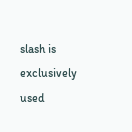slash is exclusively used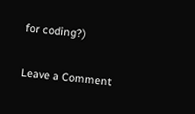for coding?)

Leave a Comment